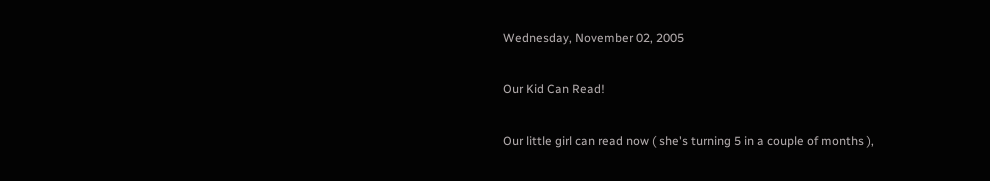Wednesday, November 02, 2005

Our Kid Can Read!

Our little girl can read now ( she's turning 5 in a couple of months ),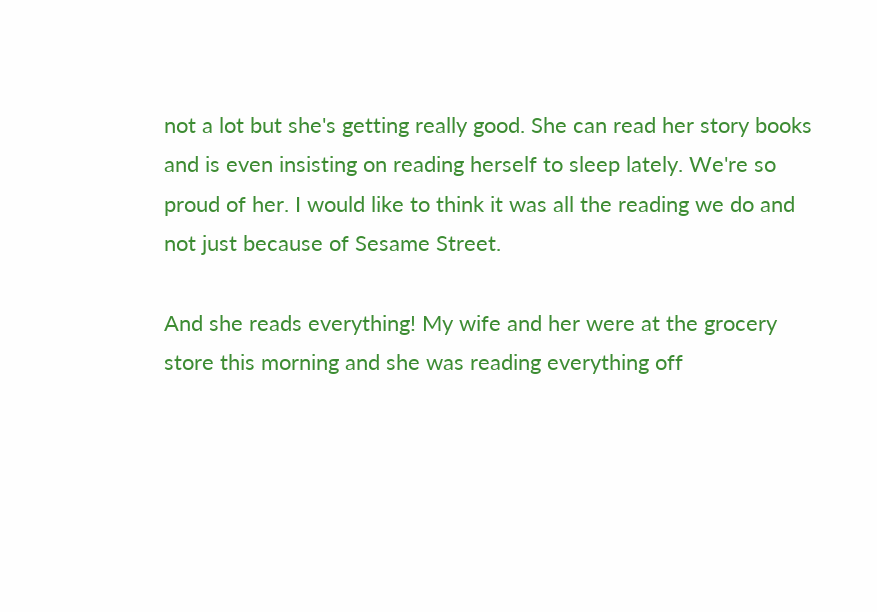not a lot but she's getting really good. She can read her story books and is even insisting on reading herself to sleep lately. We're so proud of her. I would like to think it was all the reading we do and not just because of Sesame Street.

And she reads everything! My wife and her were at the grocery store this morning and she was reading everything off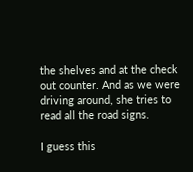the shelves and at the check out counter. And as we were driving around, she tries to read all the road signs.

I guess this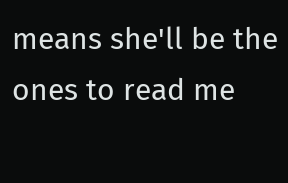means she'll be the ones to read me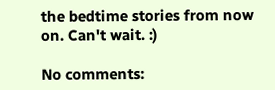the bedtime stories from now on. Can't wait. :)

No comments: